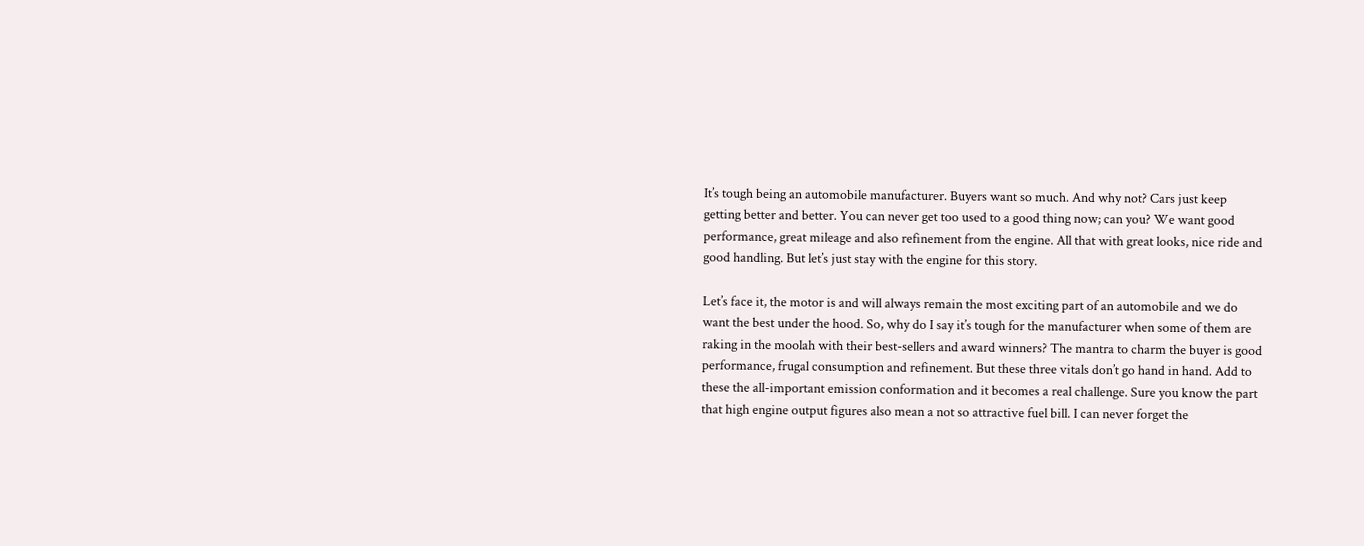It’s tough being an automobile manufacturer. Buyers want so much. And why not? Cars just keep getting better and better. You can never get too used to a good thing now; can you? We want good performance, great mileage and also refinement from the engine. All that with great looks, nice ride and good handling. But let’s just stay with the engine for this story.

Let’s face it, the motor is and will always remain the most exciting part of an automobile and we do want the best under the hood. So, why do I say it’s tough for the manufacturer when some of them are raking in the moolah with their best-sellers and award winners? The mantra to charm the buyer is good performance, frugal consumption and refinement. But these three vitals don’t go hand in hand. Add to these the all-important emission conformation and it becomes a real challenge. Sure you know the part that high engine output figures also mean a not so attractive fuel bill. I can never forget the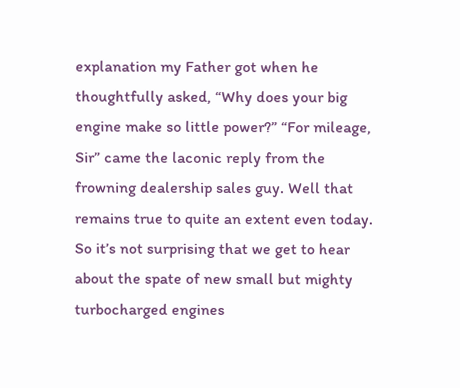explanation my Father got when he thoughtfully asked, “Why does your big engine make so little power?” “For mileage, Sir” came the laconic reply from the frowning dealership sales guy. Well that remains true to quite an extent even today. So it’s not surprising that we get to hear about the spate of new small but mighty turbocharged engines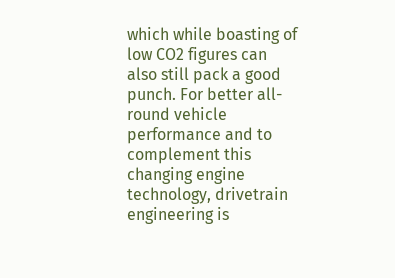which while boasting of low CO2 figures can also still pack a good punch. For better all-round vehicle performance and to complement this changing engine technology, drivetrain engineering is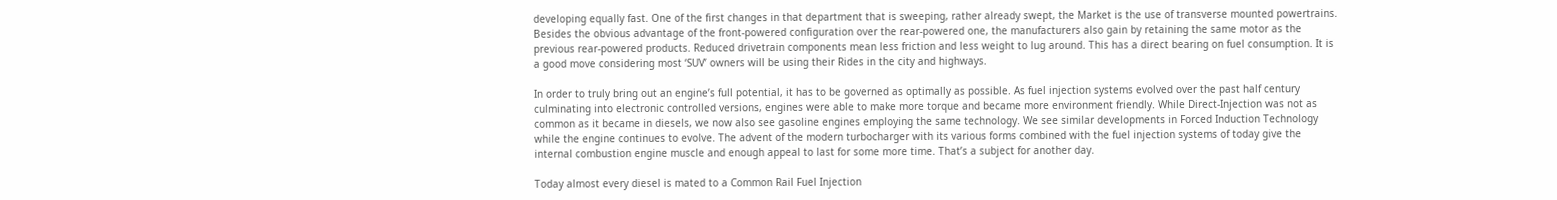developing equally fast. One of the first changes in that department that is sweeping, rather already swept, the Market is the use of transverse mounted powertrains. Besides the obvious advantage of the front-powered configuration over the rear-powered one, the manufacturers also gain by retaining the same motor as the previous rear-powered products. Reduced drivetrain components mean less friction and less weight to lug around. This has a direct bearing on fuel consumption. It is a good move considering most ‘SUV’ owners will be using their Rides in the city and highways.

In order to truly bring out an engine’s full potential, it has to be governed as optimally as possible. As fuel injection systems evolved over the past half century culminating into electronic controlled versions, engines were able to make more torque and became more environment friendly. While Direct-Injection was not as common as it became in diesels, we now also see gasoline engines employing the same technology. We see similar developments in Forced Induction Technology while the engine continues to evolve. The advent of the modern turbocharger with its various forms combined with the fuel injection systems of today give the internal combustion engine muscle and enough appeal to last for some more time. That’s a subject for another day.

Today almost every diesel is mated to a Common Rail Fuel Injection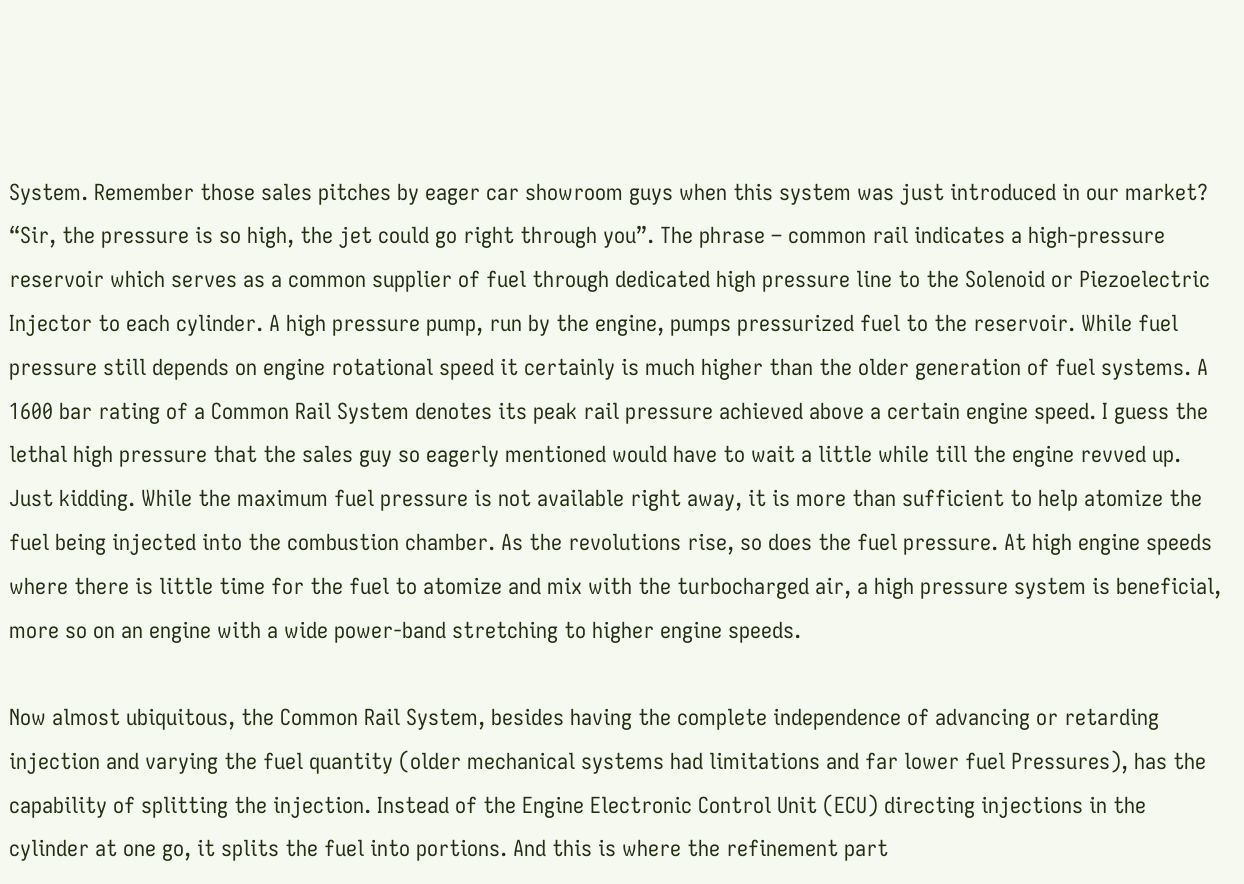System. Remember those sales pitches by eager car showroom guys when this system was just introduced in our market? “Sir, the pressure is so high, the jet could go right through you”. The phrase – common rail indicates a high-pressure reservoir which serves as a common supplier of fuel through dedicated high pressure line to the Solenoid or Piezoelectric Injector to each cylinder. A high pressure pump, run by the engine, pumps pressurized fuel to the reservoir. While fuel pressure still depends on engine rotational speed it certainly is much higher than the older generation of fuel systems. A 1600 bar rating of a Common Rail System denotes its peak rail pressure achieved above a certain engine speed. I guess the lethal high pressure that the sales guy so eagerly mentioned would have to wait a little while till the engine revved up. Just kidding. While the maximum fuel pressure is not available right away, it is more than sufficient to help atomize the fuel being injected into the combustion chamber. As the revolutions rise, so does the fuel pressure. At high engine speeds where there is little time for the fuel to atomize and mix with the turbocharged air, a high pressure system is beneficial, more so on an engine with a wide power-band stretching to higher engine speeds.

Now almost ubiquitous, the Common Rail System, besides having the complete independence of advancing or retarding injection and varying the fuel quantity (older mechanical systems had limitations and far lower fuel Pressures), has the capability of splitting the injection. Instead of the Engine Electronic Control Unit (ECU) directing injections in the cylinder at one go, it splits the fuel into portions. And this is where the refinement part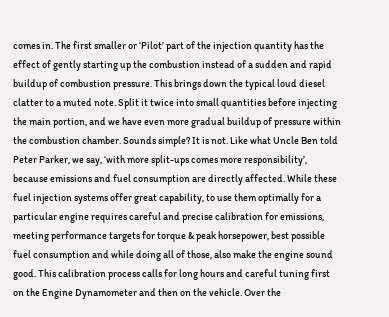comes in. The first smaller or ‘Pilot’ part of the injection quantity has the effect of gently starting up the combustion instead of a sudden and rapid buildup of combustion pressure. This brings down the typical loud diesel clatter to a muted note. Split it twice into small quantities before injecting the main portion, and we have even more gradual buildup of pressure within the combustion chamber. Sounds simple? It is not. Like what Uncle Ben told Peter Parker, we say, ‘with more split-ups comes more responsibility’, because emissions and fuel consumption are directly affected. While these fuel injection systems offer great capability, to use them optimally for a particular engine requires careful and precise calibration for emissions, meeting performance targets for torque & peak horsepower, best possible fuel consumption and while doing all of those, also make the engine sound good. This calibration process calls for long hours and careful tuning first on the Engine Dynamometer and then on the vehicle. Over the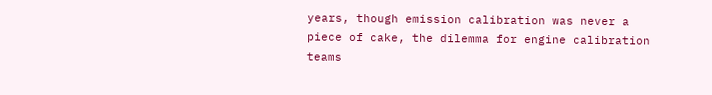years, though emission calibration was never a piece of cake, the dilemma for engine calibration teams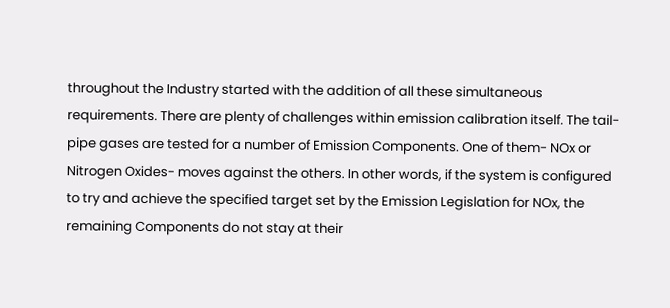throughout the Industry started with the addition of all these simultaneous requirements. There are plenty of challenges within emission calibration itself. The tail-pipe gases are tested for a number of Emission Components. One of them- NOx or Nitrogen Oxides- moves against the others. In other words, if the system is configured to try and achieve the specified target set by the Emission Legislation for NOx, the remaining Components do not stay at their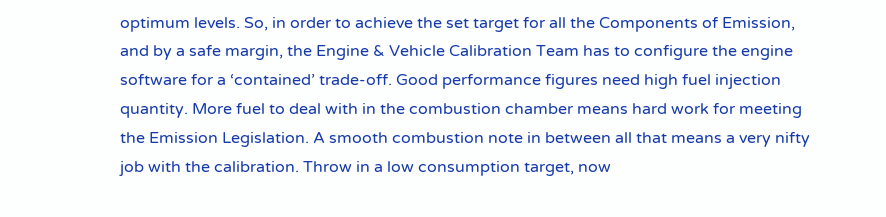optimum levels. So, in order to achieve the set target for all the Components of Emission, and by a safe margin, the Engine & Vehicle Calibration Team has to configure the engine software for a ‘contained’ trade-off. Good performance figures need high fuel injection quantity. More fuel to deal with in the combustion chamber means hard work for meeting the Emission Legislation. A smooth combustion note in between all that means a very nifty job with the calibration. Throw in a low consumption target, now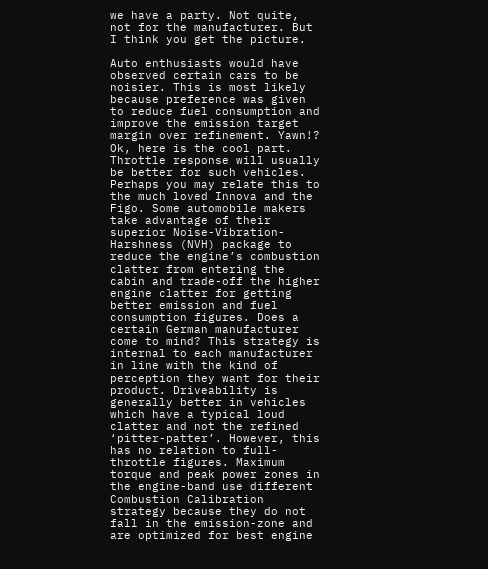we have a party. Not quite, not for the manufacturer. But I think you get the picture.

Auto enthusiasts would have observed certain cars to be noisier. This is most likely because preference was given to reduce fuel consumption and improve the emission target margin over refinement. Yawn!? Ok, here is the cool part. Throttle response will usually be better for such vehicles. Perhaps you may relate this to the much loved Innova and the Figo. Some automobile makers take advantage of their superior Noise-Vibration-Harshness (NVH) package to reduce the engine’s combustion clatter from entering the cabin and trade-off the higher engine clatter for getting better emission and fuel consumption figures. Does a certain German manufacturer come to mind? This strategy is internal to each manufacturer in line with the kind of perception they want for their product. Driveability is generally better in vehicles which have a typical loud clatter and not the refined ‘pitter-patter’. However, this has no relation to full-throttle figures. Maximum torque and peak power zones in the engine-band use different Combustion Calibration strategy because they do not fall in the emission-zone and are optimized for best engine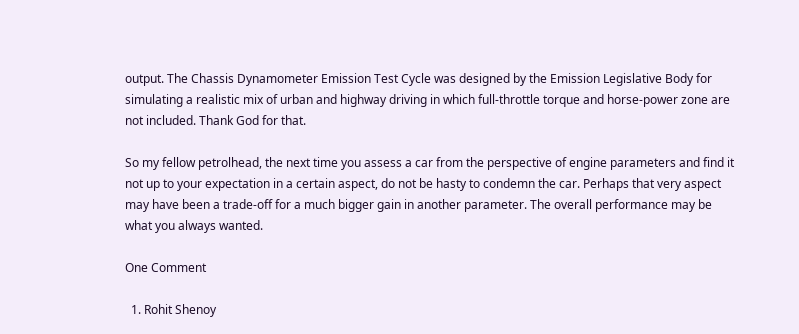output. The Chassis Dynamometer Emission Test Cycle was designed by the Emission Legislative Body for simulating a realistic mix of urban and highway driving in which full-throttle torque and horse-power zone are not included. Thank God for that.

So my fellow petrolhead, the next time you assess a car from the perspective of engine parameters and find it not up to your expectation in a certain aspect, do not be hasty to condemn the car. Perhaps that very aspect may have been a trade-off for a much bigger gain in another parameter. The overall performance may be what you always wanted.

One Comment

  1. Rohit Shenoy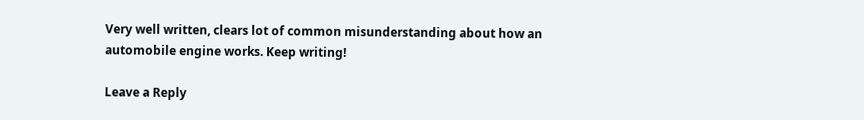Very well written, clears lot of common misunderstanding about how an automobile engine works. Keep writing!

Leave a Reply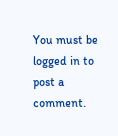You must be logged in to post a comment.